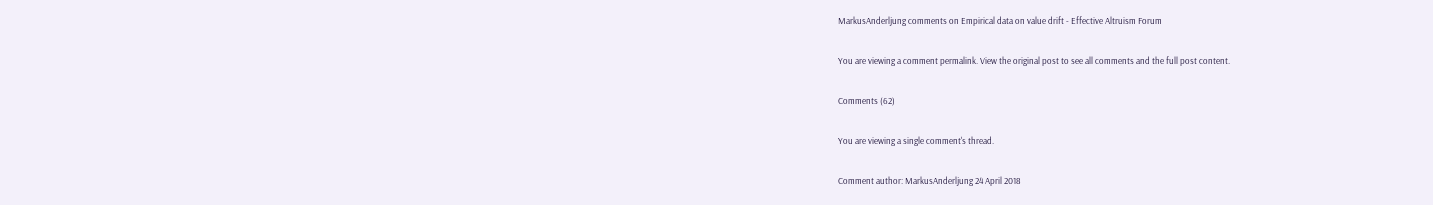MarkusAnderljung comments on Empirical data on value drift - Effective Altruism Forum

You are viewing a comment permalink. View the original post to see all comments and the full post content.

Comments (62)

You are viewing a single comment's thread.

Comment author: MarkusAnderljung 24 April 2018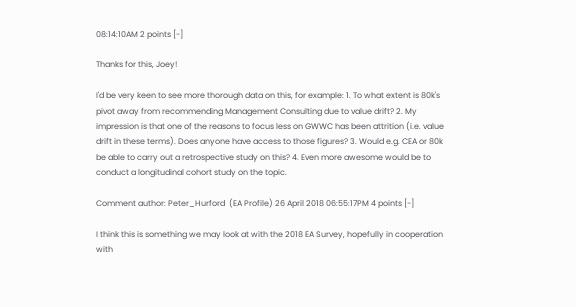08:14:10AM 2 points [-]

Thanks for this, Joey!

I'd be very keen to see more thorough data on this, for example: 1. To what extent is 80k's pivot away from recommending Management Consulting due to value drift? 2. My impression is that one of the reasons to focus less on GWWC has been attrition (i.e. value drift in these terms). Does anyone have access to those figures? 3. Would e.g. CEA or 80k be able to carry out a retrospective study on this? 4. Even more awesome would be to conduct a longitudinal cohort study on the topic.

Comment author: Peter_Hurford  (EA Profile) 26 April 2018 06:55:17PM 4 points [-]

I think this is something we may look at with the 2018 EA Survey, hopefully in cooperation with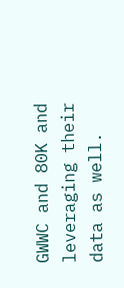GWWC and 80K and leveraging their data as well.